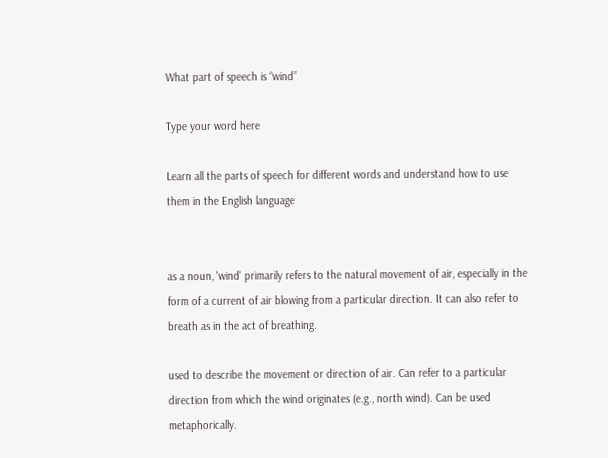What part of speech is “wind”

Type your word here

Learn all the parts of speech for different words and understand how to use them in the English language


as a noun, 'wind' primarily refers to the natural movement of air, especially in the form of a current of air blowing from a particular direction. It can also refer to breath as in the act of breathing.

used to describe the movement or direction of air. Can refer to a particular direction from which the wind originates (e.g., north wind). Can be used metaphorically.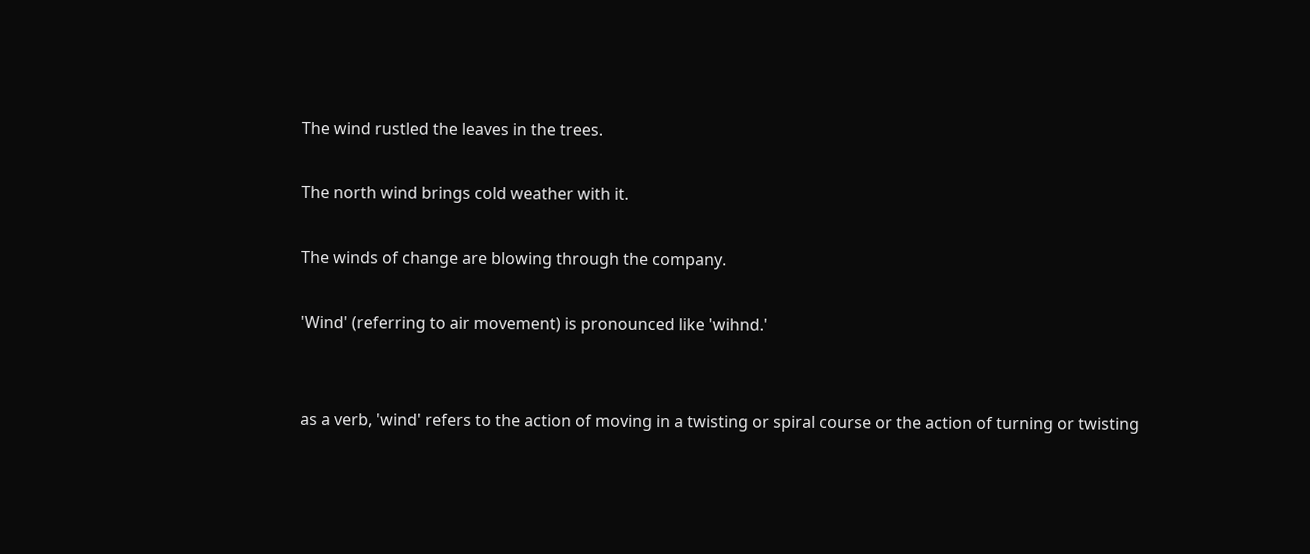The wind rustled the leaves in the trees.

The north wind brings cold weather with it.

The winds of change are blowing through the company.

'Wind' (referring to air movement) is pronounced like 'wihnd.'


as a verb, 'wind' refers to the action of moving in a twisting or spiral course or the action of turning or twisting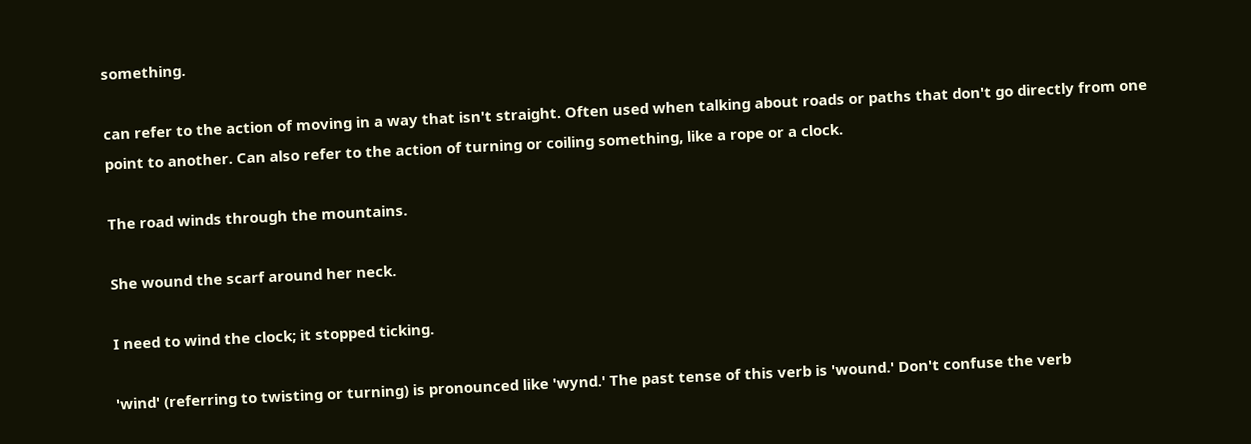something.

can refer to the action of moving in a way that isn't straight. Often used when talking about roads or paths that don't go directly from one point to another. Can also refer to the action of turning or coiling something, like a rope or a clock.

The road winds through the mountains.

She wound the scarf around her neck.

I need to wind the clock; it stopped ticking.

'wind' (referring to twisting or turning) is pronounced like 'wynd.' The past tense of this verb is 'wound.' Don't confuse the verb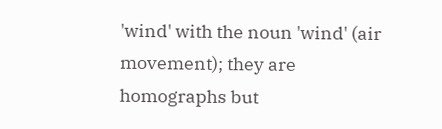'wind' with the noun 'wind' (air movement); they are homographs but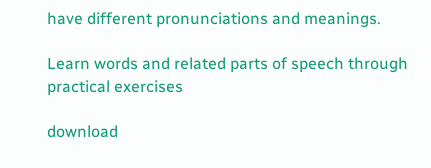have different pronunciations and meanings.

Learn words and related parts of speech through practical exercises

download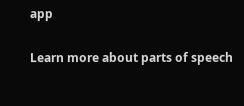app

Learn more about parts of speech